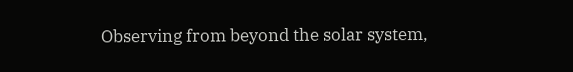Observing from beyond the solar system,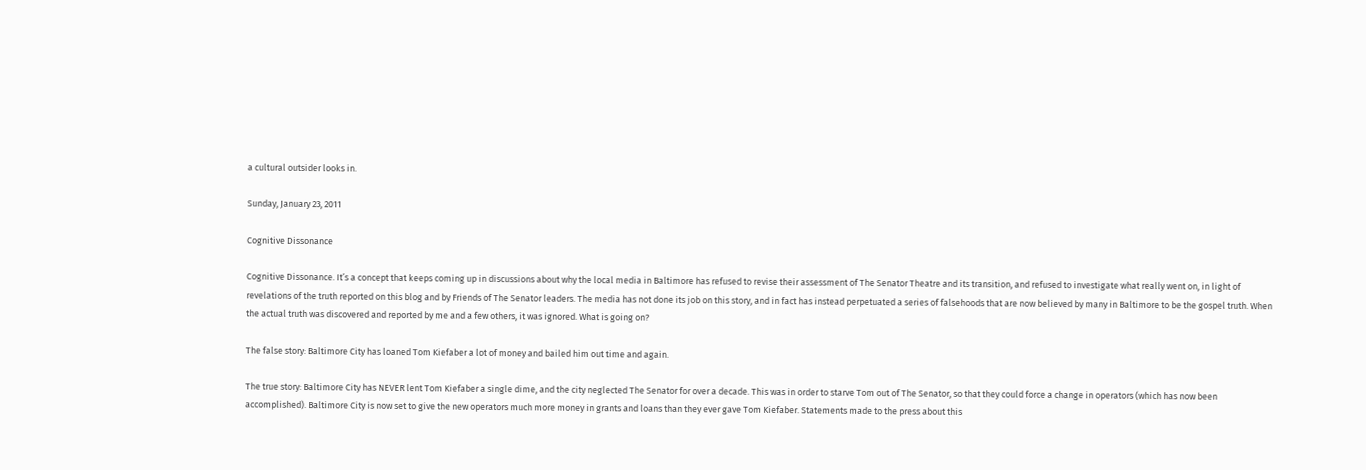a cultural outsider looks in.

Sunday, January 23, 2011

Cognitive Dissonance

Cognitive Dissonance. It’s a concept that keeps coming up in discussions about why the local media in Baltimore has refused to revise their assessment of The Senator Theatre and its transition, and refused to investigate what really went on, in light of revelations of the truth reported on this blog and by Friends of The Senator leaders. The media has not done its job on this story, and in fact has instead perpetuated a series of falsehoods that are now believed by many in Baltimore to be the gospel truth. When the actual truth was discovered and reported by me and a few others, it was ignored. What is going on?

The false story: Baltimore City has loaned Tom Kiefaber a lot of money and bailed him out time and again.

The true story: Baltimore City has NEVER lent Tom Kiefaber a single dime, and the city neglected The Senator for over a decade. This was in order to starve Tom out of The Senator, so that they could force a change in operators (which has now been accomplished). Baltimore City is now set to give the new operators much more money in grants and loans than they ever gave Tom Kiefaber. Statements made to the press about this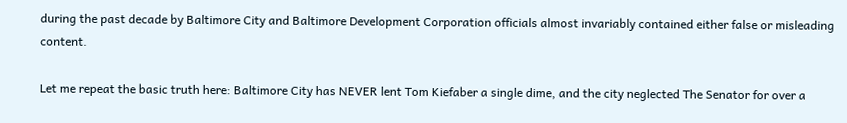during the past decade by Baltimore City and Baltimore Development Corporation officials almost invariably contained either false or misleading content.

Let me repeat the basic truth here: Baltimore City has NEVER lent Tom Kiefaber a single dime, and the city neglected The Senator for over a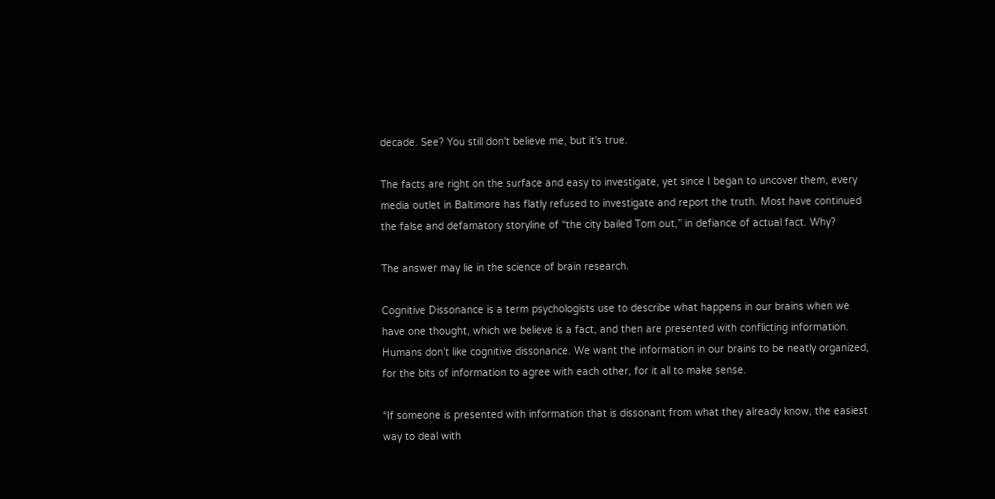decade. See? You still don't believe me, but it's true.

The facts are right on the surface and easy to investigate, yet since I began to uncover them, every media outlet in Baltimore has flatly refused to investigate and report the truth. Most have continued the false and defamatory storyline of “the city bailed Tom out,” in defiance of actual fact. Why?

The answer may lie in the science of brain research.

Cognitive Dissonance is a term psychologists use to describe what happens in our brains when we have one thought, which we believe is a fact, and then are presented with conflicting information. Humans don’t like cognitive dissonance. We want the information in our brains to be neatly organized, for the bits of information to agree with each other, for it all to make sense.

“If someone is presented with information that is dissonant from what they already know, the easiest way to deal with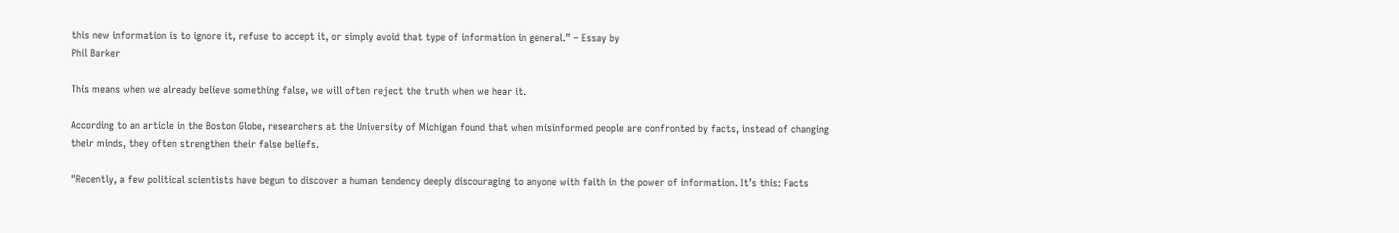this new information is to ignore it, refuse to accept it, or simply avoid that type of information in general.” – Essay by
Phil Barker

This means when we already believe something false, we will often reject the truth when we hear it.

According to an article in the Boston Globe, researchers at the University of Michigan found that when misinformed people are confronted by facts, instead of changing their minds, they often strengthen their false beliefs.

"Recently, a few political scientists have begun to discover a human tendency deeply discouraging to anyone with faith in the power of information. It’s this: Facts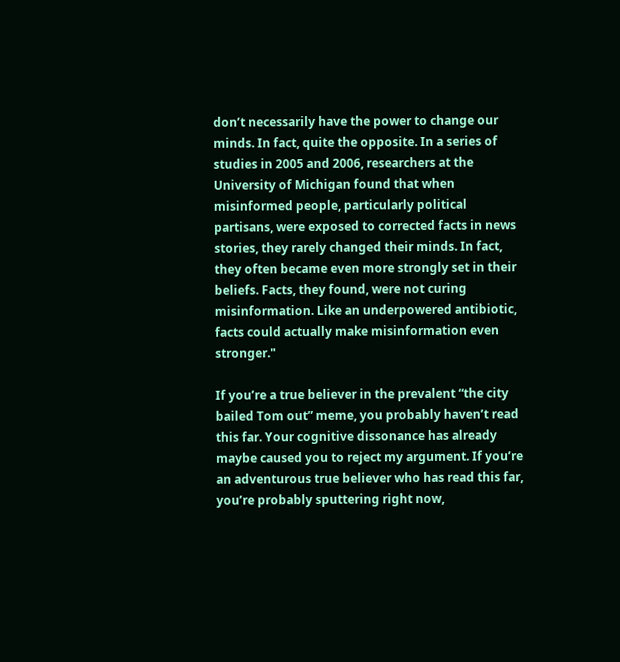don’t necessarily have the power to change our minds. In fact, quite the opposite. In a series of studies in 2005 and 2006, researchers at the University of Michigan found that when misinformed people, particularly political partisans, were exposed to corrected facts in news stories, they rarely changed their minds. In fact, they often became even more strongly set in their beliefs. Facts, they found, were not curing misinformation. Like an underpowered antibiotic, facts could actually make misinformation even stronger."

If you’re a true believer in the prevalent “the city bailed Tom out” meme, you probably haven’t read this far. Your cognitive dissonance has already maybe caused you to reject my argument. If you’re an adventurous true believer who has read this far, you’re probably sputtering right now,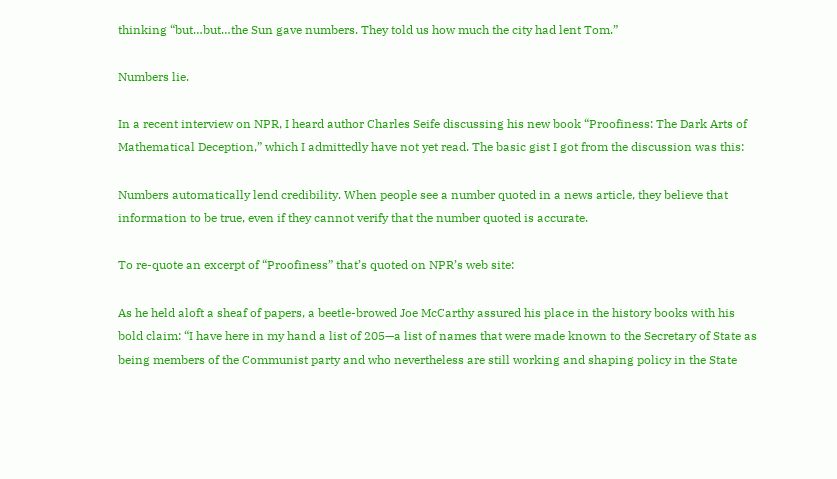thinking “but…but…the Sun gave numbers. They told us how much the city had lent Tom.”

Numbers lie.

In a recent interview on NPR, I heard author Charles Seife discussing his new book “Proofiness: The Dark Arts of Mathematical Deception,” which I admittedly have not yet read. The basic gist I got from the discussion was this:

Numbers automatically lend credibility. When people see a number quoted in a news article, they believe that information to be true, even if they cannot verify that the number quoted is accurate.

To re-quote an excerpt of “Proofiness” that’s quoted on NPR’s web site:

As he held aloft a sheaf of papers, a beetle-browed Joe McCarthy assured his place in the history books with his bold claim: “I have here in my hand a list of 205—a list of names that were made known to the Secretary of State as being members of the Communist party and who nevertheless are still working and shaping policy in the State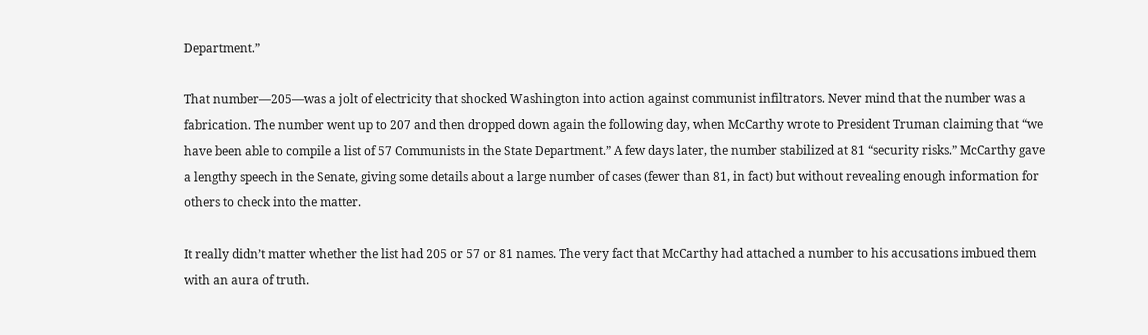Department.”

That number—205—was a jolt of electricity that shocked Washington into action against communist infiltrators. Never mind that the number was a fabrication. The number went up to 207 and then dropped down again the following day, when McCarthy wrote to President Truman claiming that “we have been able to compile a list of 57 Communists in the State Department.” A few days later, the number stabilized at 81 “security risks.” McCarthy gave a lengthy speech in the Senate, giving some details about a large number of cases (fewer than 81, in fact) but without revealing enough information for others to check into the matter.

It really didn’t matter whether the list had 205 or 57 or 81 names. The very fact that McCarthy had attached a number to his accusations imbued them with an aura of truth.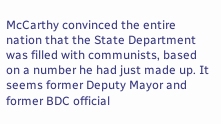McCarthy convinced the entire nation that the State Department was filled with communists, based on a number he had just made up. It seems former Deputy Mayor and former BDC official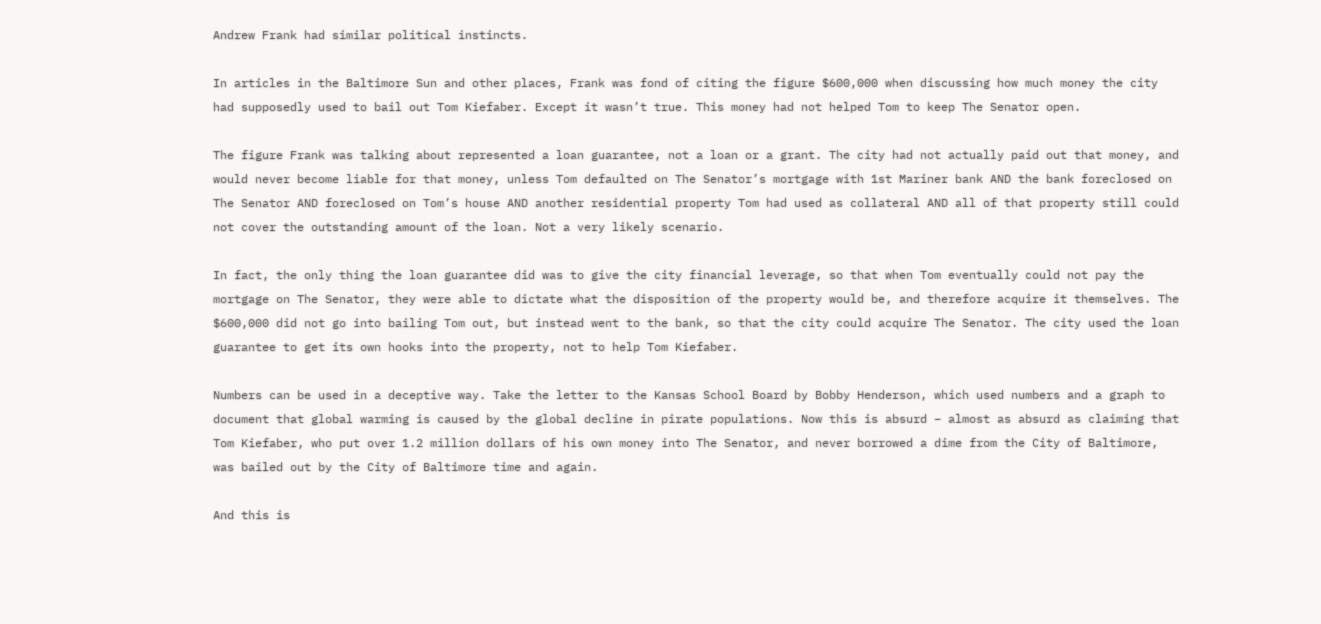Andrew Frank had similar political instincts.

In articles in the Baltimore Sun and other places, Frank was fond of citing the figure $600,000 when discussing how much money the city had supposedly used to bail out Tom Kiefaber. Except it wasn’t true. This money had not helped Tom to keep The Senator open.

The figure Frank was talking about represented a loan guarantee, not a loan or a grant. The city had not actually paid out that money, and would never become liable for that money, unless Tom defaulted on The Senator’s mortgage with 1st Mariner bank AND the bank foreclosed on The Senator AND foreclosed on Tom’s house AND another residential property Tom had used as collateral AND all of that property still could not cover the outstanding amount of the loan. Not a very likely scenario.

In fact, the only thing the loan guarantee did was to give the city financial leverage, so that when Tom eventually could not pay the mortgage on The Senator, they were able to dictate what the disposition of the property would be, and therefore acquire it themselves. The $600,000 did not go into bailing Tom out, but instead went to the bank, so that the city could acquire The Senator. The city used the loan guarantee to get its own hooks into the property, not to help Tom Kiefaber.

Numbers can be used in a deceptive way. Take the letter to the Kansas School Board by Bobby Henderson, which used numbers and a graph to document that global warming is caused by the global decline in pirate populations. Now this is absurd – almost as absurd as claiming that Tom Kiefaber, who put over 1.2 million dollars of his own money into The Senator, and never borrowed a dime from the City of Baltimore, was bailed out by the City of Baltimore time and again.

And this is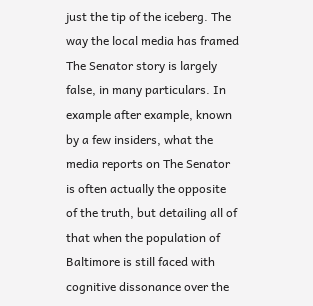just the tip of the iceberg. The way the local media has framed The Senator story is largely false, in many particulars. In example after example, known by a few insiders, what the media reports on The Senator is often actually the opposite of the truth, but detailing all of that when the population of Baltimore is still faced with cognitive dissonance over the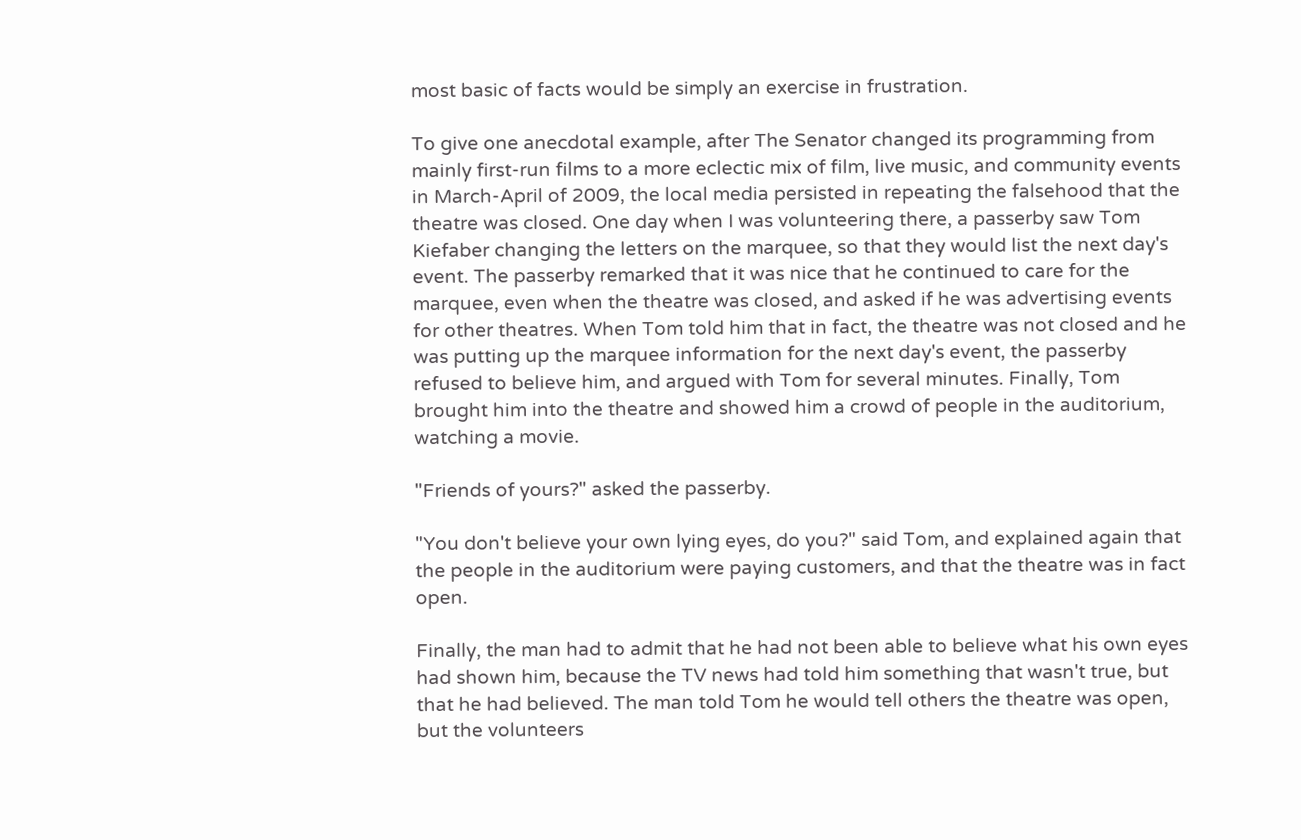most basic of facts would be simply an exercise in frustration.

To give one anecdotal example, after The Senator changed its programming from mainly first-run films to a more eclectic mix of film, live music, and community events in March-April of 2009, the local media persisted in repeating the falsehood that the theatre was closed. One day when I was volunteering there, a passerby saw Tom Kiefaber changing the letters on the marquee, so that they would list the next day's event. The passerby remarked that it was nice that he continued to care for the marquee, even when the theatre was closed, and asked if he was advertising events for other theatres. When Tom told him that in fact, the theatre was not closed and he was putting up the marquee information for the next day's event, the passerby refused to believe him, and argued with Tom for several minutes. Finally, Tom brought him into the theatre and showed him a crowd of people in the auditorium, watching a movie.

"Friends of yours?" asked the passerby.

"You don't believe your own lying eyes, do you?" said Tom, and explained again that the people in the auditorium were paying customers, and that the theatre was in fact open.

Finally, the man had to admit that he had not been able to believe what his own eyes had shown him, because the TV news had told him something that wasn't true, but that he had believed. The man told Tom he would tell others the theatre was open, but the volunteers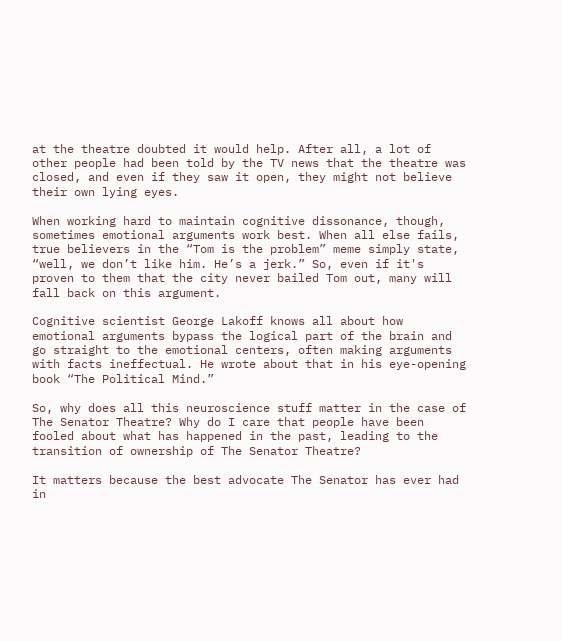at the theatre doubted it would help. After all, a lot of other people had been told by the TV news that the theatre was closed, and even if they saw it open, they might not believe their own lying eyes.

When working hard to maintain cognitive dissonance, though, sometimes emotional arguments work best. When all else fails, true believers in the “Tom is the problem” meme simply state, “well, we don’t like him. He’s a jerk.” So, even if it's proven to them that the city never bailed Tom out, many will fall back on this argument.

Cognitive scientist George Lakoff knows all about how emotional arguments bypass the logical part of the brain and go straight to the emotional centers, often making arguments with facts ineffectual. He wrote about that in his eye-opening book “The Political Mind.”

So, why does all this neuroscience stuff matter in the case of The Senator Theatre? Why do I care that people have been fooled about what has happened in the past, leading to the transition of ownership of The Senator Theatre?

It matters because the best advocate The Senator has ever had in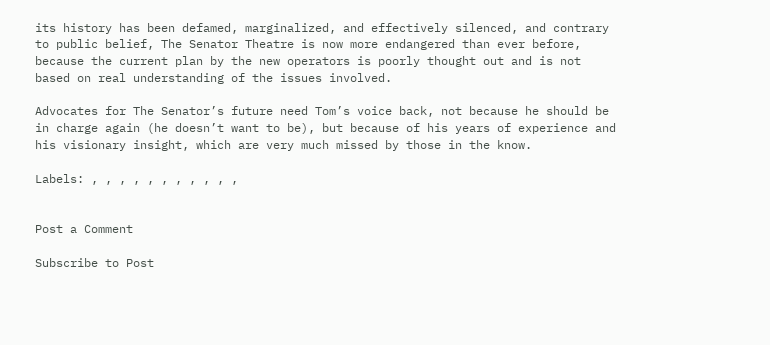its history has been defamed, marginalized, and effectively silenced, and contrary to public belief, The Senator Theatre is now more endangered than ever before, because the current plan by the new operators is poorly thought out and is not based on real understanding of the issues involved.

Advocates for The Senator’s future need Tom’s voice back, not because he should be in charge again (he doesn’t want to be), but because of his years of experience and his visionary insight, which are very much missed by those in the know.

Labels: , , , , , , , , , , ,


Post a Comment

Subscribe to Post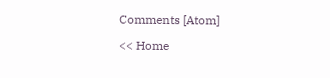Comments [Atom]

<< Home